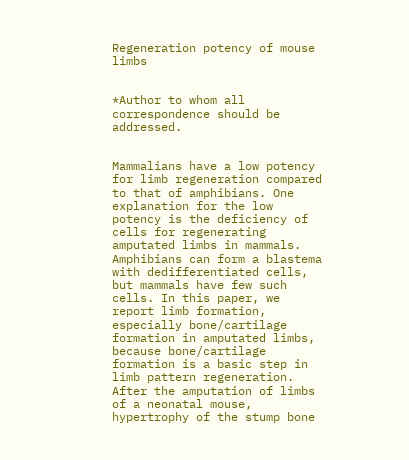Regeneration potency of mouse limbs


*Author to whom all correspondence should be addressed.


Mammalians have a low potency for limb regeneration compared to that of amphibians. One explanation for the low potency is the deficiency of cells for regenerating amputated limbs in mammals. Amphibians can form a blastema with dedifferentiated cells, but mammals have few such cells. In this paper, we report limb formation, especially bone/cartilage formation in amputated limbs, because bone/cartilage formation is a basic step in limb pattern regeneration. After the amputation of limbs of a neonatal mouse, hypertrophy of the stump bone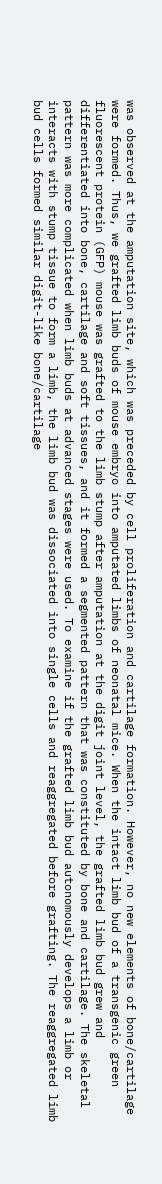was observed at the amputation site, which was preceded by cell proliferation and cartilage formation. However, no new elements of bone/cartilage were formed. Thus, we grafted limb buds of mouse embryo into amputated limbs of neonatal mice. When the intact limb bud of a transgenic green fluorescent protein (GFP) mouse was grafted to the limb stump after amputation at the digit joint level, the grafted limb bud grew and differentiated into bone, cartilage and soft tissues, and it formed a segmented pattern that was constituted by bone and cartilage. The skeletal pattern was more complicated when limb buds at advanced stages were used. To examine if the grafted limb bud autonomously develops a limb or interacts with stump tissue to form a limb, the limb bud was dissociated into single cells and reaggregated before grafting. The reaggregated limb bud cells formed similar digit-like bone/cartilage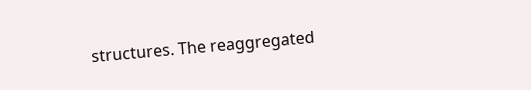structures. The reaggregated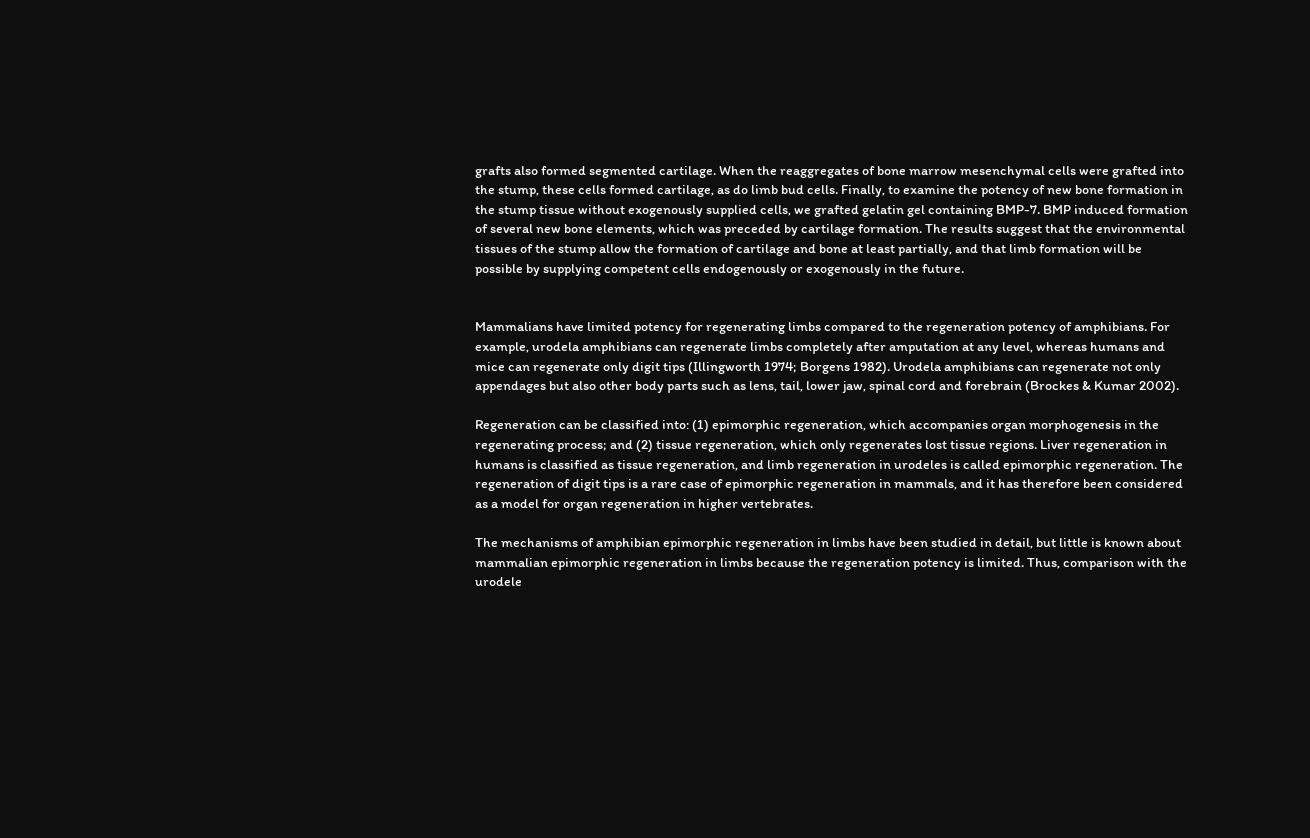grafts also formed segmented cartilage. When the reaggregates of bone marrow mesenchymal cells were grafted into the stump, these cells formed cartilage, as do limb bud cells. Finally, to examine the potency of new bone formation in the stump tissue without exogenously supplied cells, we grafted gelatin gel containing BMP-7. BMP induced formation of several new bone elements, which was preceded by cartilage formation. The results suggest that the environmental tissues of the stump allow the formation of cartilage and bone at least partially, and that limb formation will be possible by supplying competent cells endogenously or exogenously in the future.


Mammalians have limited potency for regenerating limbs compared to the regeneration potency of amphibians. For example, urodela amphibians can regenerate limbs completely after amputation at any level, whereas humans and mice can regenerate only digit tips (Illingworth 1974; Borgens 1982). Urodela amphibians can regenerate not only appendages but also other body parts such as lens, tail, lower jaw, spinal cord and forebrain (Brockes & Kumar 2002).

Regeneration can be classified into: (1) epimorphic regeneration, which accompanies organ morphogenesis in the regenerating process; and (2) tissue regeneration, which only regenerates lost tissue regions. Liver regeneration in humans is classified as tissue regeneration, and limb regeneration in urodeles is called epimorphic regeneration. The regeneration of digit tips is a rare case of epimorphic regeneration in mammals, and it has therefore been considered as a model for organ regeneration in higher vertebrates.

The mechanisms of amphibian epimorphic regeneration in limbs have been studied in detail, but little is known about mammalian epimorphic regeneration in limbs because the regeneration potency is limited. Thus, comparison with the urodele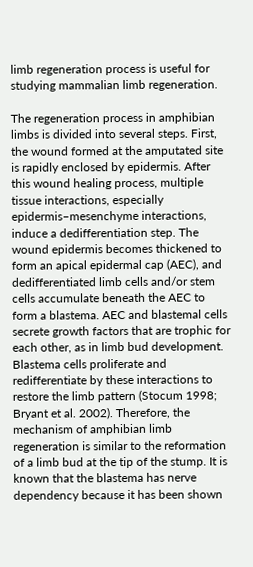limb regeneration process is useful for studying mammalian limb regeneration.

The regeneration process in amphibian limbs is divided into several steps. First, the wound formed at the amputated site is rapidly enclosed by epidermis. After this wound healing process, multiple tissue interactions, especially epidermis–mesenchyme interactions, induce a dedifferentiation step. The wound epidermis becomes thickened to form an apical epidermal cap (AEC), and dedifferentiated limb cells and/or stem cells accumulate beneath the AEC to form a blastema. AEC and blastemal cells secrete growth factors that are trophic for each other, as in limb bud development. Blastema cells proliferate and redifferentiate by these interactions to restore the limb pattern (Stocum 1998; Bryant et al. 2002). Therefore, the mechanism of amphibian limb regeneration is similar to the reformation of a limb bud at the tip of the stump. It is known that the blastema has nerve dependency because it has been shown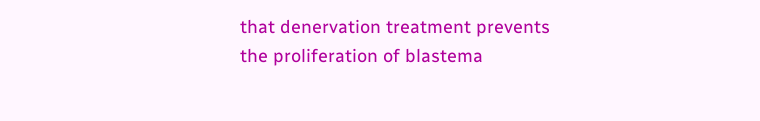that denervation treatment prevents the proliferation of blastema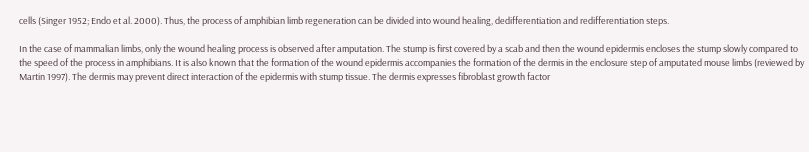cells (Singer 1952; Endo et al. 2000). Thus, the process of amphibian limb regeneration can be divided into wound healing, dedifferentiation and redifferentiation steps.

In the case of mammalian limbs, only the wound healing process is observed after amputation. The stump is first covered by a scab and then the wound epidermis encloses the stump slowly compared to the speed of the process in amphibians. It is also known that the formation of the wound epidermis accompanies the formation of the dermis in the enclosure step of amputated mouse limbs (reviewed by Martin 1997). The dermis may prevent direct interaction of the epidermis with stump tissue. The dermis expresses fibroblast growth factor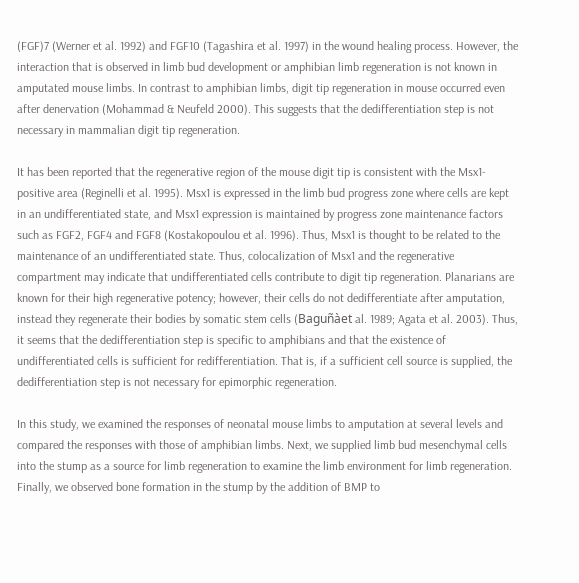(FGF)7 (Werner et al. 1992) and FGF10 (Tagashira et al. 1997) in the wound healing process. However, the interaction that is observed in limb bud development or amphibian limb regeneration is not known in amputated mouse limbs. In contrast to amphibian limbs, digit tip regeneration in mouse occurred even after denervation (Mohammad & Neufeld 2000). This suggests that the dedifferentiation step is not necessary in mammalian digit tip regeneration.

It has been reported that the regenerative region of the mouse digit tip is consistent with the Msx1-positive area (Reginelli et al. 1995). Msx1 is expressed in the limb bud progress zone where cells are kept in an undifferentiated state, and Msx1 expression is maintained by progress zone maintenance factors such as FGF2, FGF4 and FGF8 (Kostakopoulou et al. 1996). Thus, Msx1 is thought to be related to the maintenance of an undifferentiated state. Thus, colocalization of Msx1 and the regenerative compartment may indicate that undifferentiated cells contribute to digit tip regeneration. Planarians are known for their high regenerative potency; however, their cells do not dedifferentiate after amputation, instead they regenerate their bodies by somatic stem cells (Baguñàet al. 1989; Agata et al. 2003). Thus, it seems that the dedifferentiation step is specific to amphibians and that the existence of undifferentiated cells is sufficient for redifferentiation. That is, if a sufficient cell source is supplied, the dedifferentiation step is not necessary for epimorphic regeneration.

In this study, we examined the responses of neonatal mouse limbs to amputation at several levels and compared the responses with those of amphibian limbs. Next, we supplied limb bud mesenchymal cells into the stump as a source for limb regeneration to examine the limb environment for limb regeneration. Finally, we observed bone formation in the stump by the addition of BMP to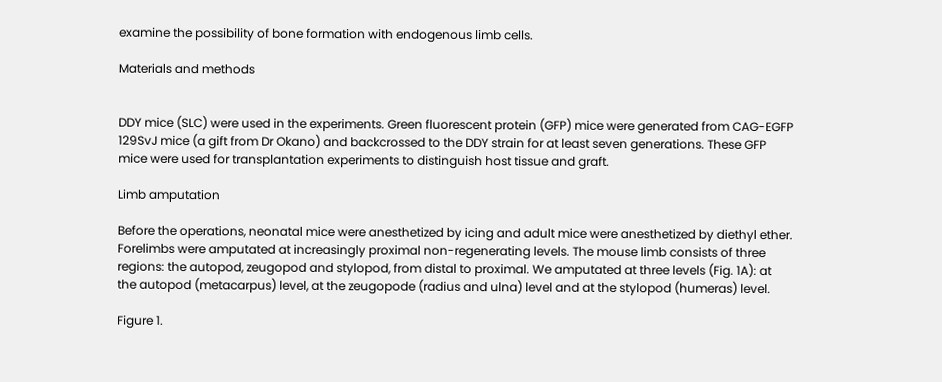examine the possibility of bone formation with endogenous limb cells.

Materials and methods


DDY mice (SLC) were used in the experiments. Green fluorescent protein (GFP) mice were generated from CAG-EGFP 129SvJ mice (a gift from Dr Okano) and backcrossed to the DDY strain for at least seven generations. These GFP mice were used for transplantation experiments to distinguish host tissue and graft.

Limb amputation

Before the operations, neonatal mice were anesthetized by icing and adult mice were anesthetized by diethyl ether. Forelimbs were amputated at increasingly proximal non-regenerating levels. The mouse limb consists of three regions: the autopod, zeugopod and stylopod, from distal to proximal. We amputated at three levels (Fig. 1A): at the autopod (metacarpus) level, at the zeugopode (radius and ulna) level and at the stylopod (humeras) level.

Figure 1.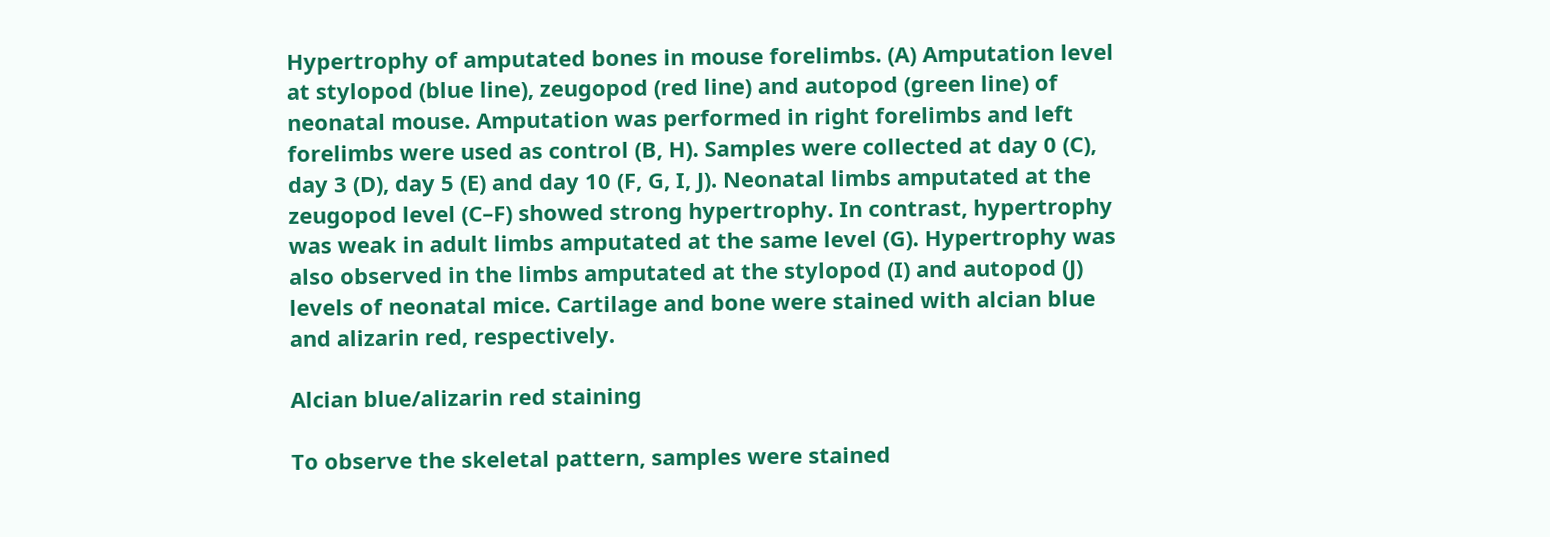Hypertrophy of amputated bones in mouse forelimbs. (A) Amputation level at stylopod (blue line), zeugopod (red line) and autopod (green line) of neonatal mouse. Amputation was performed in right forelimbs and left forelimbs were used as control (B, H). Samples were collected at day 0 (C), day 3 (D), day 5 (E) and day 10 (F, G, I, J). Neonatal limbs amputated at the zeugopod level (C–F) showed strong hypertrophy. In contrast, hypertrophy was weak in adult limbs amputated at the same level (G). Hypertrophy was also observed in the limbs amputated at the stylopod (I) and autopod (J) levels of neonatal mice. Cartilage and bone were stained with alcian blue and alizarin red, respectively.

Alcian blue/alizarin red staining

To observe the skeletal pattern, samples were stained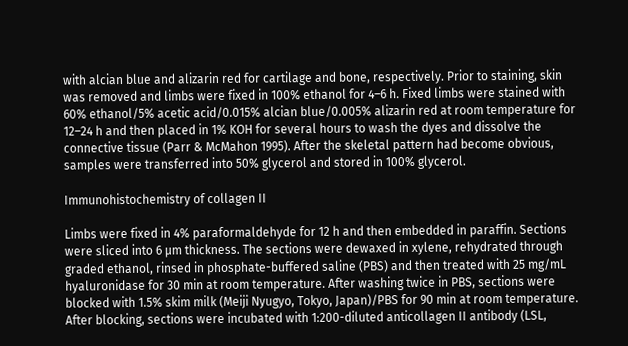with alcian blue and alizarin red for cartilage and bone, respectively. Prior to staining, skin was removed and limbs were fixed in 100% ethanol for 4–6 h. Fixed limbs were stained with 60% ethanol/5% acetic acid/0.015% alcian blue/0.005% alizarin red at room temperature for 12–24 h and then placed in 1% KOH for several hours to wash the dyes and dissolve the connective tissue (Parr & McMahon 1995). After the skeletal pattern had become obvious, samples were transferred into 50% glycerol and stored in 100% glycerol.

Immunohistochemistry of collagen II

Limbs were fixed in 4% paraformaldehyde for 12 h and then embedded in paraffin. Sections were sliced into 6 µm thickness. The sections were dewaxed in xylene, rehydrated through graded ethanol, rinsed in phosphate-buffered saline (PBS) and then treated with 25 mg/mL hyaluronidase for 30 min at room temperature. After washing twice in PBS, sections were blocked with 1.5% skim milk (Meiji Nyugyo, Tokyo, Japan)/PBS for 90 min at room temperature. After blocking, sections were incubated with 1:200-diluted anticollagen II antibody (LSL,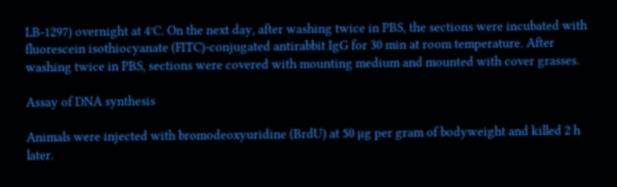LB-1297) overnight at 4°C. On the next day, after washing twice in PBS, the sections were incubated with fluorescein isothiocyanate (FITC)-conjugated antirabbit IgG for 30 min at room temperature. After washing twice in PBS, sections were covered with mounting medium and mounted with cover grasses.

Assay of DNA synthesis

Animals were injected with bromodeoxyuridine (BrdU) at 50 µg per gram of bodyweight and killed 2 h later.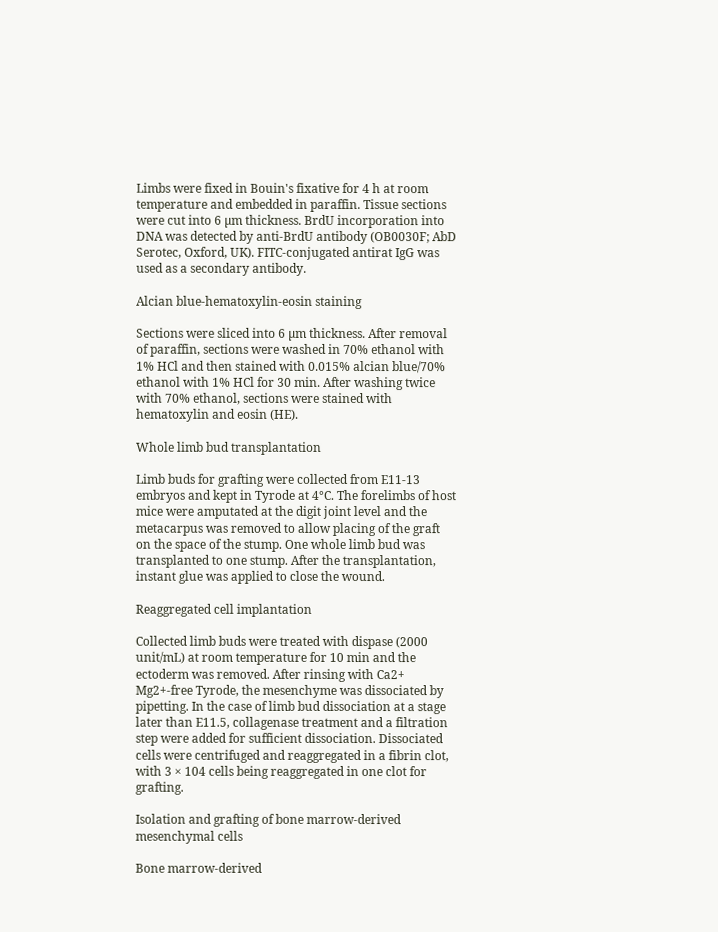Limbs were fixed in Bouin's fixative for 4 h at room temperature and embedded in paraffin. Tissue sections were cut into 6 µm thickness. BrdU incorporation into DNA was detected by anti-BrdU antibody (OB0030F; AbD Serotec, Oxford, UK). FITC-conjugated antirat IgG was used as a secondary antibody.

Alcian blue-hematoxylin-eosin staining

Sections were sliced into 6 µm thickness. After removal of paraffin, sections were washed in 70% ethanol with 1% HCl and then stained with 0.015% alcian blue/70% ethanol with 1% HCl for 30 min. After washing twice with 70% ethanol, sections were stained with hematoxylin and eosin (HE).

Whole limb bud transplantation

Limb buds for grafting were collected from E11-13 embryos and kept in Tyrode at 4°C. The forelimbs of host mice were amputated at the digit joint level and the metacarpus was removed to allow placing of the graft on the space of the stump. One whole limb bud was transplanted to one stump. After the transplantation, instant glue was applied to close the wound.

Reaggregated cell implantation

Collected limb buds were treated with dispase (2000 unit/mL) at room temperature for 10 min and the ectoderm was removed. After rinsing with Ca2+ Mg2+-free Tyrode, the mesenchyme was dissociated by pipetting. In the case of limb bud dissociation at a stage later than E11.5, collagenase treatment and a filtration step were added for sufficient dissociation. Dissociated cells were centrifuged and reaggregated in a fibrin clot, with 3 × 104 cells being reaggregated in one clot for grafting.

Isolation and grafting of bone marrow-derived mesenchymal cells

Bone marrow-derived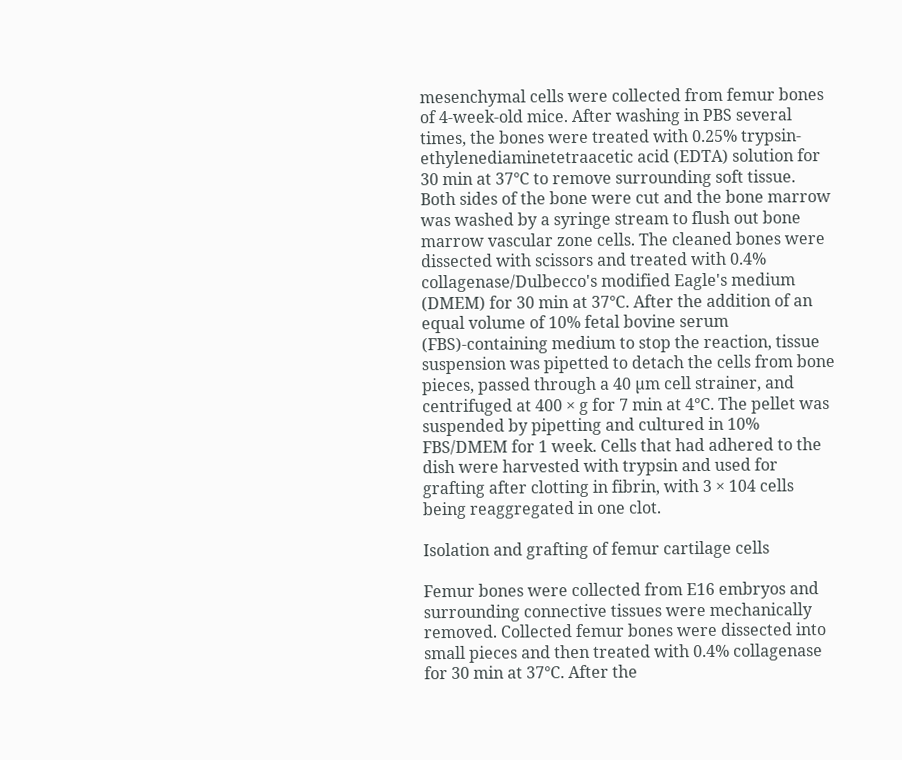mesenchymal cells were collected from femur bones of 4-week-old mice. After washing in PBS several times, the bones were treated with 0.25% trypsin-ethylenediaminetetraacetic acid (EDTA) solution for 30 min at 37°C to remove surrounding soft tissue. Both sides of the bone were cut and the bone marrow was washed by a syringe stream to flush out bone marrow vascular zone cells. The cleaned bones were dissected with scissors and treated with 0.4% collagenase/Dulbecco's modified Eagle's medium (DMEM) for 30 min at 37°C. After the addition of an equal volume of 10% fetal bovine serum (FBS)-containing medium to stop the reaction, tissue suspension was pipetted to detach the cells from bone pieces, passed through a 40 µm cell strainer, and centrifuged at 400 × g for 7 min at 4°C. The pellet was suspended by pipetting and cultured in 10% FBS/DMEM for 1 week. Cells that had adhered to the dish were harvested with trypsin and used for grafting after clotting in fibrin, with 3 × 104 cells being reaggregated in one clot.

Isolation and grafting of femur cartilage cells

Femur bones were collected from E16 embryos and surrounding connective tissues were mechanically removed. Collected femur bones were dissected into small pieces and then treated with 0.4% collagenase for 30 min at 37°C. After the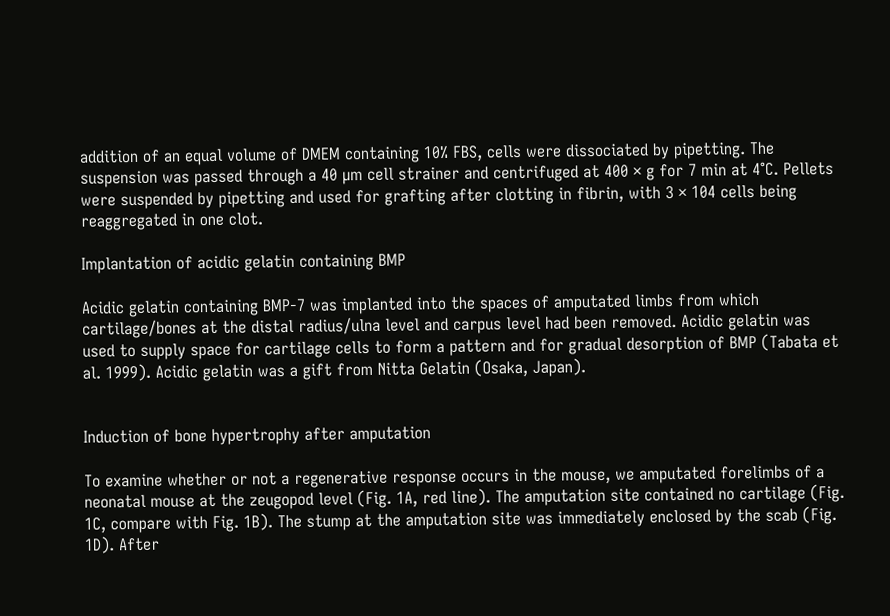addition of an equal volume of DMEM containing 10% FBS, cells were dissociated by pipetting. The suspension was passed through a 40 µm cell strainer and centrifuged at 400 × g for 7 min at 4°C. Pellets were suspended by pipetting and used for grafting after clotting in fibrin, with 3 × 104 cells being reaggregated in one clot.

Implantation of acidic gelatin containing BMP

Acidic gelatin containing BMP-7 was implanted into the spaces of amputated limbs from which cartilage/bones at the distal radius/ulna level and carpus level had been removed. Acidic gelatin was used to supply space for cartilage cells to form a pattern and for gradual desorption of BMP (Tabata et al. 1999). Acidic gelatin was a gift from Nitta Gelatin (Osaka, Japan).


Induction of bone hypertrophy after amputation

To examine whether or not a regenerative response occurs in the mouse, we amputated forelimbs of a neonatal mouse at the zeugopod level (Fig. 1A, red line). The amputation site contained no cartilage (Fig. 1C, compare with Fig. 1B). The stump at the amputation site was immediately enclosed by the scab (Fig. 1D). After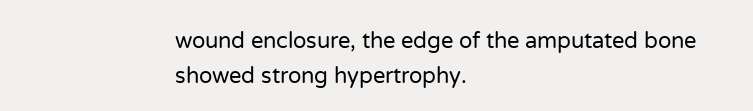wound enclosure, the edge of the amputated bone showed strong hypertrophy.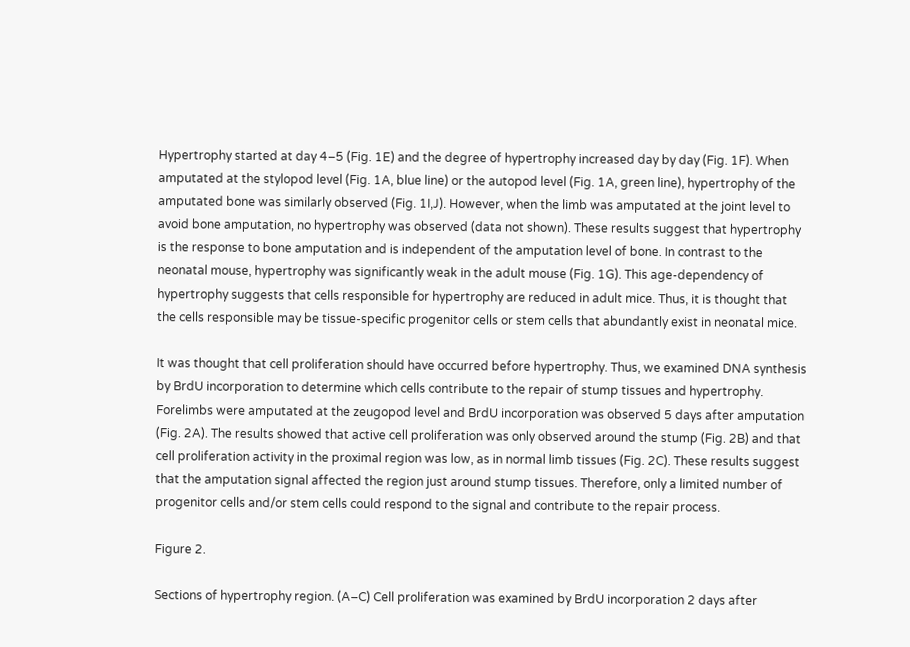Hypertrophy started at day 4–5 (Fig. 1E) and the degree of hypertrophy increased day by day (Fig. 1F). When amputated at the stylopod level (Fig. 1A, blue line) or the autopod level (Fig. 1A, green line), hypertrophy of the amputated bone was similarly observed (Fig. 1I,J). However, when the limb was amputated at the joint level to avoid bone amputation, no hypertrophy was observed (data not shown). These results suggest that hypertrophy is the response to bone amputation and is independent of the amputation level of bone. In contrast to the neonatal mouse, hypertrophy was significantly weak in the adult mouse (Fig. 1G). This age-dependency of hypertrophy suggests that cells responsible for hypertrophy are reduced in adult mice. Thus, it is thought that the cells responsible may be tissue-specific progenitor cells or stem cells that abundantly exist in neonatal mice.

It was thought that cell proliferation should have occurred before hypertrophy. Thus, we examined DNA synthesis by BrdU incorporation to determine which cells contribute to the repair of stump tissues and hypertrophy. Forelimbs were amputated at the zeugopod level and BrdU incorporation was observed 5 days after amputation (Fig. 2A). The results showed that active cell proliferation was only observed around the stump (Fig. 2B) and that cell proliferation activity in the proximal region was low, as in normal limb tissues (Fig. 2C). These results suggest that the amputation signal affected the region just around stump tissues. Therefore, only a limited number of progenitor cells and/or stem cells could respond to the signal and contribute to the repair process.

Figure 2.

Sections of hypertrophy region. (A–C) Cell proliferation was examined by BrdU incorporation 2 days after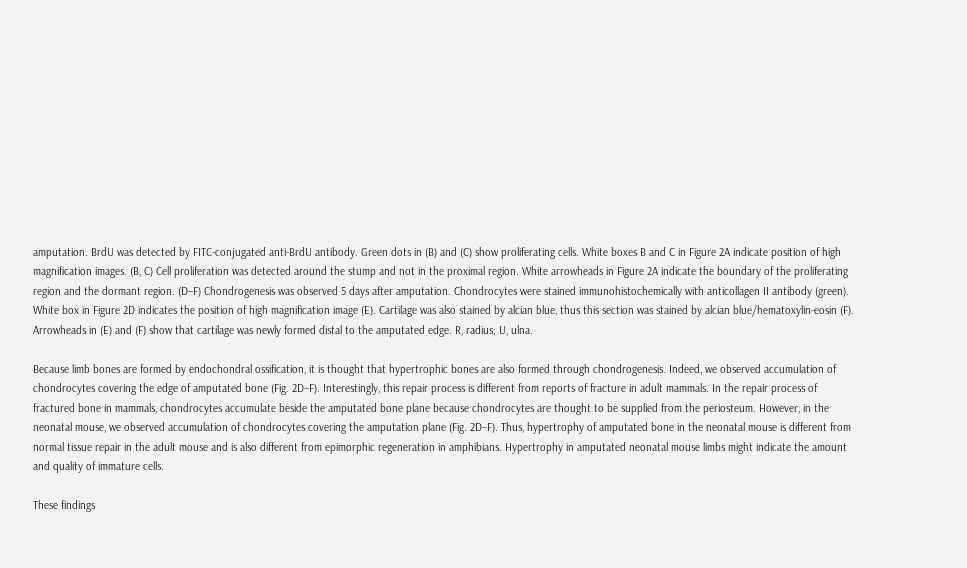amputation. BrdU was detected by FITC-conjugated anti-BrdU antibody. Green dots in (B) and (C) show proliferating cells. White boxes B and C in Figure 2A indicate position of high magnification images. (B, C) Cell proliferation was detected around the stump and not in the proximal region. White arrowheads in Figure 2A indicate the boundary of the proliferating region and the dormant region. (D–F) Chondrogenesis was observed 5 days after amputation. Chondrocytes were stained immunohistochemically with anticollagen II antibody (green). White box in Figure 2D indicates the position of high magnification image (E). Cartilage was also stained by alcian blue, thus this section was stained by alcian blue/hematoxylin-eosin (F). Arrowheads in (E) and (F) show that cartilage was newly formed distal to the amputated edge. R, radius; U, ulna.

Because limb bones are formed by endochondral ossification, it is thought that hypertrophic bones are also formed through chondrogenesis. Indeed, we observed accumulation of chondrocytes covering the edge of amputated bone (Fig. 2D–F). Interestingly, this repair process is different from reports of fracture in adult mammals. In the repair process of fractured bone in mammals, chondrocytes accumulate beside the amputated bone plane because chondrocytes are thought to be supplied from the periosteum. However, in the neonatal mouse, we observed accumulation of chondrocytes covering the amputation plane (Fig. 2D–F). Thus, hypertrophy of amputated bone in the neonatal mouse is different from normal tissue repair in the adult mouse and is also different from epimorphic regeneration in amphibians. Hypertrophy in amputated neonatal mouse limbs might indicate the amount and quality of immature cells.

These findings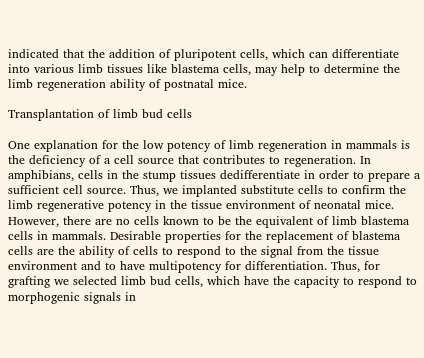indicated that the addition of pluripotent cells, which can differentiate into various limb tissues like blastema cells, may help to determine the limb regeneration ability of postnatal mice.

Transplantation of limb bud cells

One explanation for the low potency of limb regeneration in mammals is the deficiency of a cell source that contributes to regeneration. In amphibians, cells in the stump tissues dedifferentiate in order to prepare a sufficient cell source. Thus, we implanted substitute cells to confirm the limb regenerative potency in the tissue environment of neonatal mice. However, there are no cells known to be the equivalent of limb blastema cells in mammals. Desirable properties for the replacement of blastema cells are the ability of cells to respond to the signal from the tissue environment and to have multipotency for differentiation. Thus, for grafting we selected limb bud cells, which have the capacity to respond to morphogenic signals in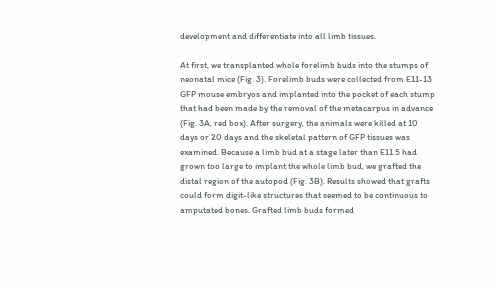development and differentiate into all limb tissues.

At first, we transplanted whole forelimb buds into the stumps of neonatal mice (Fig. 3). Forelimb buds were collected from E11-13 GFP mouse embryos and implanted into the pocket of each stump that had been made by the removal of the metacarpus in advance (Fig. 3A, red box). After surgery, the animals were killed at 10 days or 20 days and the skeletal pattern of GFP tissues was examined. Because a limb bud at a stage later than E11.5 had grown too large to implant the whole limb bud, we grafted the distal region of the autopod (Fig. 3B). Results showed that grafts could form digit-like structures that seemed to be continuous to amputated bones. Grafted limb buds formed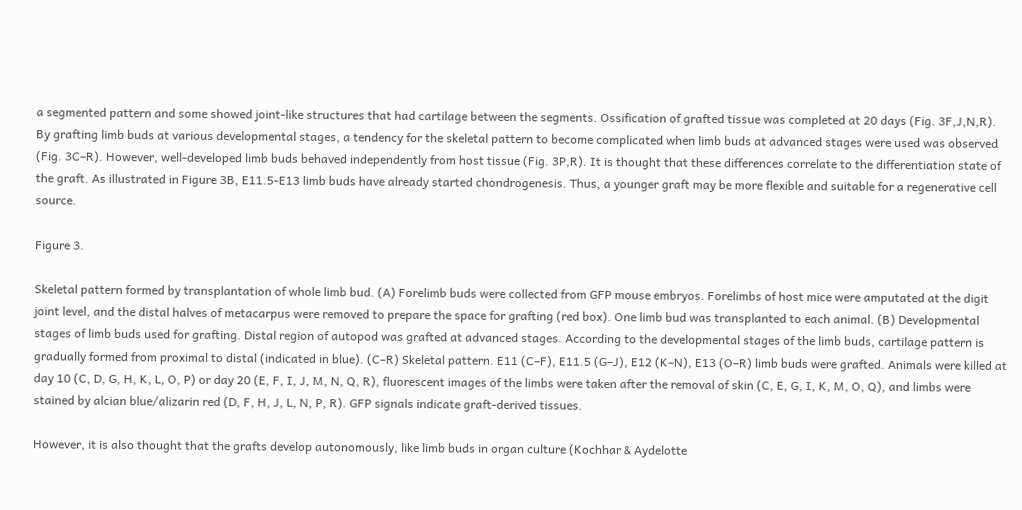a segmented pattern and some showed joint-like structures that had cartilage between the segments. Ossification of grafted tissue was completed at 20 days (Fig. 3F,J,N,R). By grafting limb buds at various developmental stages, a tendency for the skeletal pattern to become complicated when limb buds at advanced stages were used was observed (Fig. 3C–R). However, well-developed limb buds behaved independently from host tissue (Fig. 3P,R). It is thought that these differences correlate to the differentiation state of the graft. As illustrated in Figure 3B, E11.5-E13 limb buds have already started chondrogenesis. Thus, a younger graft may be more flexible and suitable for a regenerative cell source.

Figure 3.

Skeletal pattern formed by transplantation of whole limb bud. (A) Forelimb buds were collected from GFP mouse embryos. Forelimbs of host mice were amputated at the digit joint level, and the distal halves of metacarpus were removed to prepare the space for grafting (red box). One limb bud was transplanted to each animal. (B) Developmental stages of limb buds used for grafting. Distal region of autopod was grafted at advanced stages. According to the developmental stages of the limb buds, cartilage pattern is gradually formed from proximal to distal (indicated in blue). (C–R) Skeletal pattern. E11 (C–F), E11.5 (G–J), E12 (K–N), E13 (O–R) limb buds were grafted. Animals were killed at day 10 (C, D, G, H, K, L, O, P) or day 20 (E, F, I, J, M, N, Q, R), fluorescent images of the limbs were taken after the removal of skin (C, E, G, I, K, M, O, Q), and limbs were stained by alcian blue/alizarin red (D, F, H, J, L, N, P, R). GFP signals indicate graft-derived tissues.

However, it is also thought that the grafts develop autonomously, like limb buds in organ culture (Kochhar & Aydelotte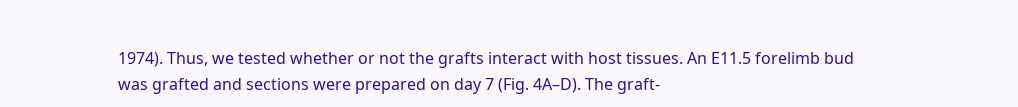1974). Thus, we tested whether or not the grafts interact with host tissues. An E11.5 forelimb bud was grafted and sections were prepared on day 7 (Fig. 4A–D). The graft-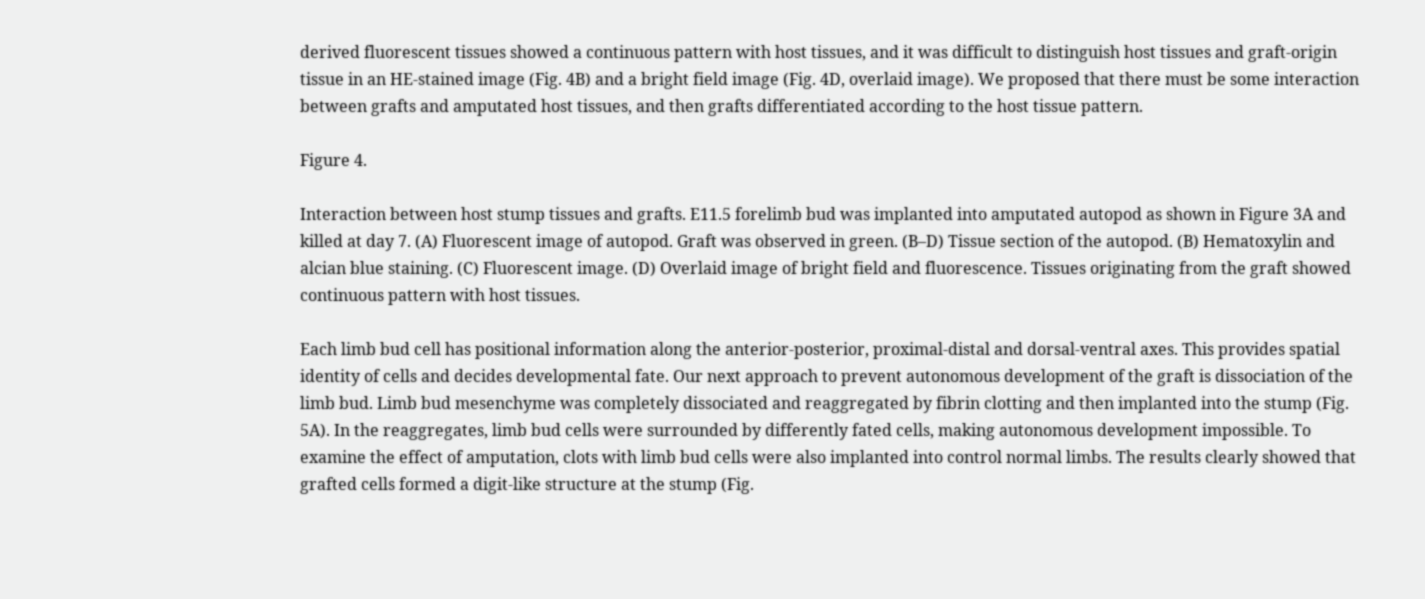derived fluorescent tissues showed a continuous pattern with host tissues, and it was difficult to distinguish host tissues and graft-origin tissue in an HE-stained image (Fig. 4B) and a bright field image (Fig. 4D, overlaid image). We proposed that there must be some interaction between grafts and amputated host tissues, and then grafts differentiated according to the host tissue pattern.

Figure 4.

Interaction between host stump tissues and grafts. E11.5 forelimb bud was implanted into amputated autopod as shown in Figure 3A and killed at day 7. (A) Fluorescent image of autopod. Graft was observed in green. (B–D) Tissue section of the autopod. (B) Hematoxylin and alcian blue staining. (C) Fluorescent image. (D) Overlaid image of bright field and fluorescence. Tissues originating from the graft showed continuous pattern with host tissues.

Each limb bud cell has positional information along the anterior-posterior, proximal-distal and dorsal-ventral axes. This provides spatial identity of cells and decides developmental fate. Our next approach to prevent autonomous development of the graft is dissociation of the limb bud. Limb bud mesenchyme was completely dissociated and reaggregated by fibrin clotting and then implanted into the stump (Fig. 5A). In the reaggregates, limb bud cells were surrounded by differently fated cells, making autonomous development impossible. To examine the effect of amputation, clots with limb bud cells were also implanted into control normal limbs. The results clearly showed that grafted cells formed a digit-like structure at the stump (Fig.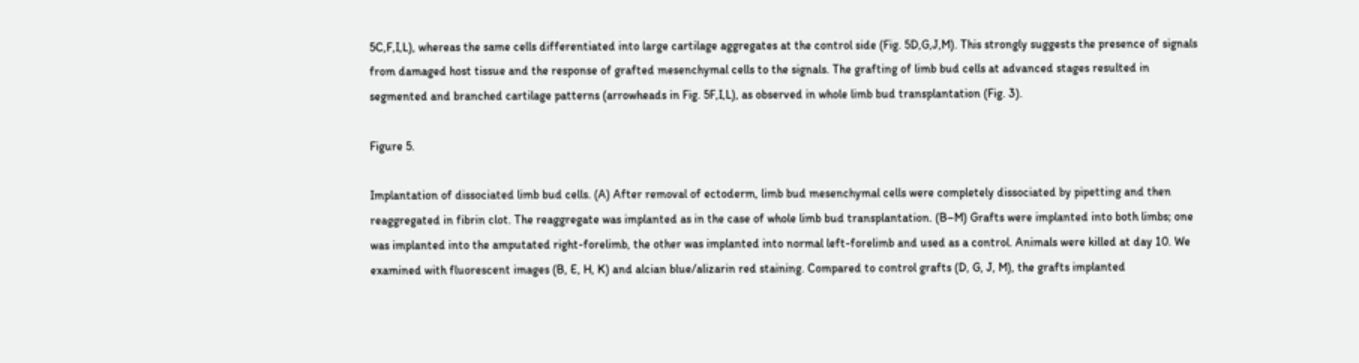5C,F,I,L), whereas the same cells differentiated into large cartilage aggregates at the control side (Fig. 5D,G,J,M). This strongly suggests the presence of signals from damaged host tissue and the response of grafted mesenchymal cells to the signals. The grafting of limb bud cells at advanced stages resulted in segmented and branched cartilage patterns (arrowheads in Fig. 5F,I,L), as observed in whole limb bud transplantation (Fig. 3).

Figure 5.

Implantation of dissociated limb bud cells. (A) After removal of ectoderm, limb bud mesenchymal cells were completely dissociated by pipetting and then reaggregated in fibrin clot. The reaggregate was implanted as in the case of whole limb bud transplantation. (B–M) Grafts were implanted into both limbs; one was implanted into the amputated right-forelimb, the other was implanted into normal left-forelimb and used as a control. Animals were killed at day 10. We examined with fluorescent images (B, E, H, K) and alcian blue/alizarin red staining. Compared to control grafts (D, G, J, M), the grafts implanted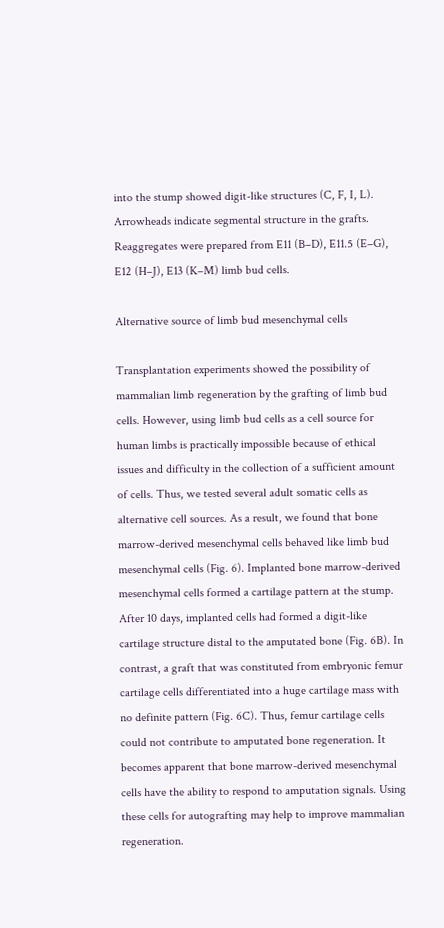into the stump showed digit-like structures (C, F, I, L). Arrowheads indicate segmental structure in the grafts. Reaggregates were prepared from E11 (B–D), E11.5 (E–G), E12 (H–J), E13 (K–M) limb bud cells.

Alternative source of limb bud mesenchymal cells

Transplantation experiments showed the possibility of mammalian limb regeneration by the grafting of limb bud cells. However, using limb bud cells as a cell source for human limbs is practically impossible because of ethical issues and difficulty in the collection of a sufficient amount of cells. Thus, we tested several adult somatic cells as alternative cell sources. As a result, we found that bone marrow-derived mesenchymal cells behaved like limb bud mesenchymal cells (Fig. 6). Implanted bone marrow-derived mesenchymal cells formed a cartilage pattern at the stump. After 10 days, implanted cells had formed a digit-like cartilage structure distal to the amputated bone (Fig. 6B). In contrast, a graft that was constituted from embryonic femur cartilage cells differentiated into a huge cartilage mass with no definite pattern (Fig. 6C). Thus, femur cartilage cells could not contribute to amputated bone regeneration. It becomes apparent that bone marrow-derived mesenchymal cells have the ability to respond to amputation signals. Using these cells for autografting may help to improve mammalian regeneration.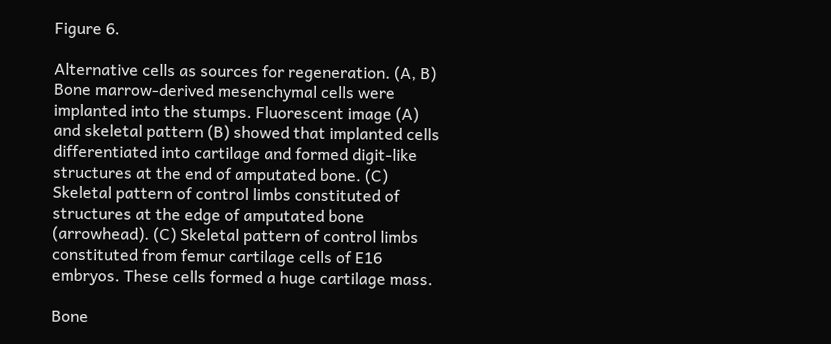Figure 6.

Alternative cells as sources for regeneration. (A, B) Bone marrow-derived mesenchymal cells were implanted into the stumps. Fluorescent image (A) and skeletal pattern (B) showed that implanted cells differentiated into cartilage and formed digit-like structures at the end of amputated bone. (C) Skeletal pattern of control limbs constituted of structures at the edge of amputated bone (arrowhead). (C) Skeletal pattern of control limbs constituted from femur cartilage cells of E16 embryos. These cells formed a huge cartilage mass.

Bone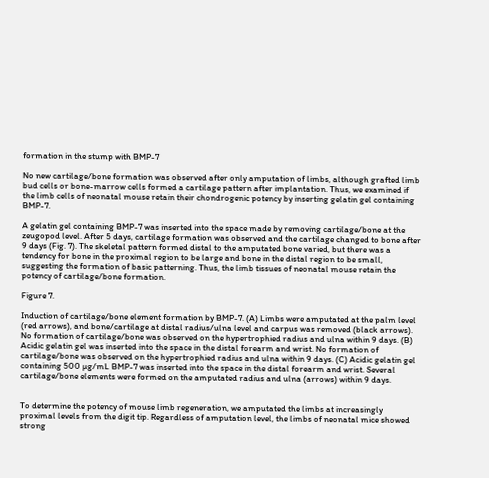formation in the stump with BMP-7

No new cartilage/bone formation was observed after only amputation of limbs, although grafted limb bud cells or bone-marrow cells formed a cartilage pattern after implantation. Thus, we examined if the limb cells of neonatal mouse retain their chondrogenic potency by inserting gelatin gel containing BMP-7.

A gelatin gel containing BMP-7 was inserted into the space made by removing cartilage/bone at the zeugopod level. After 5 days, cartilage formation was observed and the cartilage changed to bone after 9 days (Fig. 7). The skeletal pattern formed distal to the amputated bone varied, but there was a tendency for bone in the proximal region to be large and bone in the distal region to be small, suggesting the formation of basic patterning. Thus, the limb tissues of neonatal mouse retain the potency of cartilage/bone formation.

Figure 7.

Induction of cartilage/bone element formation by BMP-7. (A) Limbs were amputated at the palm level (red arrows), and bone/cartilage at distal radius/ulna level and carpus was removed (black arrows). No formation of cartilage/bone was observed on the hypertrophied radius and ulna within 9 days. (B) Acidic gelatin gel was inserted into the space in the distal forearm and wrist. No formation of cartilage/bone was observed on the hypertrophied radius and ulna within 9 days. (C) Acidic gelatin gel containing 500 µg/mL BMP-7 was inserted into the space in the distal forearm and wrist. Several cartilage/bone elements were formed on the amputated radius and ulna (arrows) within 9 days.


To determine the potency of mouse limb regeneration, we amputated the limbs at increasingly proximal levels from the digit tip. Regardless of amputation level, the limbs of neonatal mice showed strong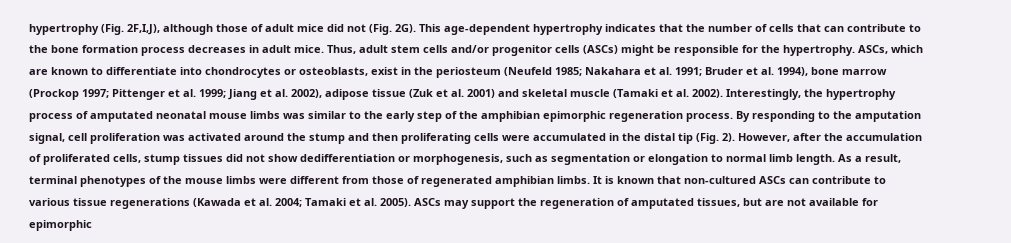hypertrophy (Fig. 2F,I,J), although those of adult mice did not (Fig. 2G). This age-dependent hypertrophy indicates that the number of cells that can contribute to the bone formation process decreases in adult mice. Thus, adult stem cells and/or progenitor cells (ASCs) might be responsible for the hypertrophy. ASCs, which are known to differentiate into chondrocytes or osteoblasts, exist in the periosteum (Neufeld 1985; Nakahara et al. 1991; Bruder et al. 1994), bone marrow (Prockop 1997; Pittenger et al. 1999; Jiang et al. 2002), adipose tissue (Zuk et al. 2001) and skeletal muscle (Tamaki et al. 2002). Interestingly, the hypertrophy process of amputated neonatal mouse limbs was similar to the early step of the amphibian epimorphic regeneration process. By responding to the amputation signal, cell proliferation was activated around the stump and then proliferating cells were accumulated in the distal tip (Fig. 2). However, after the accumulation of proliferated cells, stump tissues did not show dedifferentiation or morphogenesis, such as segmentation or elongation to normal limb length. As a result, terminal phenotypes of the mouse limbs were different from those of regenerated amphibian limbs. It is known that non-cultured ASCs can contribute to various tissue regenerations (Kawada et al. 2004; Tamaki et al. 2005). ASCs may support the regeneration of amputated tissues, but are not available for epimorphic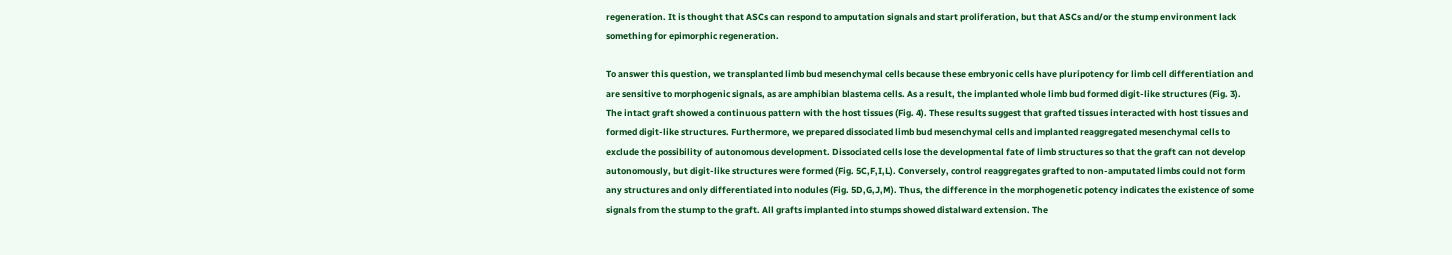regeneration. It is thought that ASCs can respond to amputation signals and start proliferation, but that ASCs and/or the stump environment lack something for epimorphic regeneration.

To answer this question, we transplanted limb bud mesenchymal cells because these embryonic cells have pluripotency for limb cell differentiation and are sensitive to morphogenic signals, as are amphibian blastema cells. As a result, the implanted whole limb bud formed digit-like structures (Fig. 3). The intact graft showed a continuous pattern with the host tissues (Fig. 4). These results suggest that grafted tissues interacted with host tissues and formed digit-like structures. Furthermore, we prepared dissociated limb bud mesenchymal cells and implanted reaggregated mesenchymal cells to exclude the possibility of autonomous development. Dissociated cells lose the developmental fate of limb structures so that the graft can not develop autonomously, but digit-like structures were formed (Fig. 5C,F,I,L). Conversely, control reaggregates grafted to non-amputated limbs could not form any structures and only differentiated into nodules (Fig. 5D,G,J,M). Thus, the difference in the morphogenetic potency indicates the existence of some signals from the stump to the graft. All grafts implanted into stumps showed distalward extension. The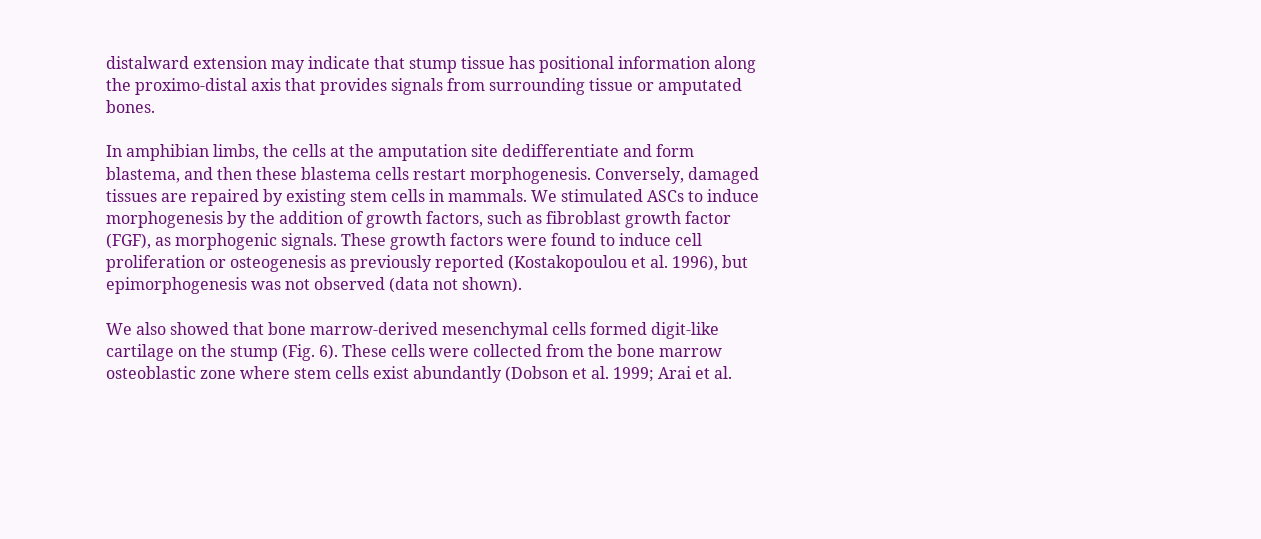distalward extension may indicate that stump tissue has positional information along the proximo-distal axis that provides signals from surrounding tissue or amputated bones.

In amphibian limbs, the cells at the amputation site dedifferentiate and form blastema, and then these blastema cells restart morphogenesis. Conversely, damaged tissues are repaired by existing stem cells in mammals. We stimulated ASCs to induce morphogenesis by the addition of growth factors, such as fibroblast growth factor (FGF), as morphogenic signals. These growth factors were found to induce cell proliferation or osteogenesis as previously reported (Kostakopoulou et al. 1996), but epimorphogenesis was not observed (data not shown).

We also showed that bone marrow-derived mesenchymal cells formed digit-like cartilage on the stump (Fig. 6). These cells were collected from the bone marrow osteoblastic zone where stem cells exist abundantly (Dobson et al. 1999; Arai et al.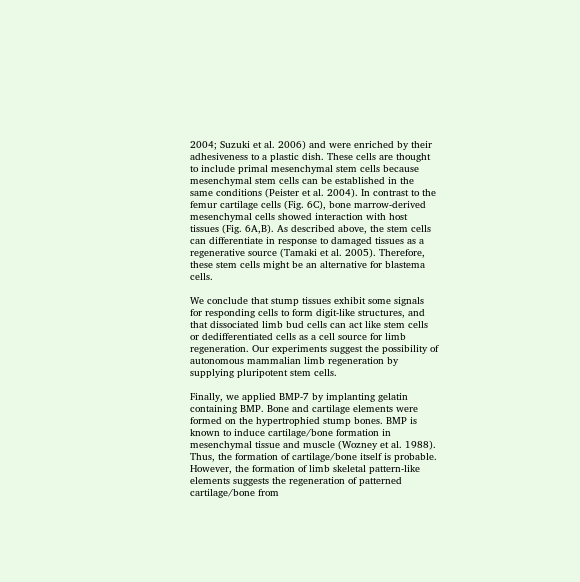2004; Suzuki et al. 2006) and were enriched by their adhesiveness to a plastic dish. These cells are thought to include primal mesenchymal stem cells because mesenchymal stem cells can be established in the same conditions (Peister et al. 2004). In contrast to the femur cartilage cells (Fig. 6C), bone marrow-derived mesenchymal cells showed interaction with host tissues (Fig. 6A,B). As described above, the stem cells can differentiate in response to damaged tissues as a regenerative source (Tamaki et al. 2005). Therefore, these stem cells might be an alternative for blastema cells.

We conclude that stump tissues exhibit some signals for responding cells to form digit-like structures, and that dissociated limb bud cells can act like stem cells or dedifferentiated cells as a cell source for limb regeneration. Our experiments suggest the possibility of autonomous mammalian limb regeneration by supplying pluripotent stem cells.

Finally, we applied BMP-7 by implanting gelatin containing BMP. Bone and cartilage elements were formed on the hypertrophied stump bones. BMP is known to induce cartilage/bone formation in mesenchymal tissue and muscle (Wozney et al. 1988). Thus, the formation of cartilage/bone itself is probable. However, the formation of limb skeletal pattern-like elements suggests the regeneration of patterned cartilage/bone from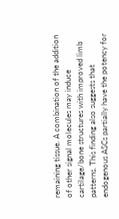remaining tissue. A combination of the addition of other signal molecules may induce cartilage/bone structures with improved limb patterns. This finding also suggests that endogenous ASCs partially have the potency for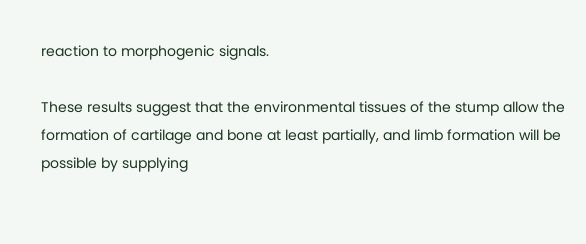reaction to morphogenic signals.

These results suggest that the environmental tissues of the stump allow the formation of cartilage and bone at least partially, and limb formation will be possible by supplying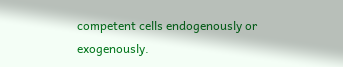competent cells endogenously or exogenously.